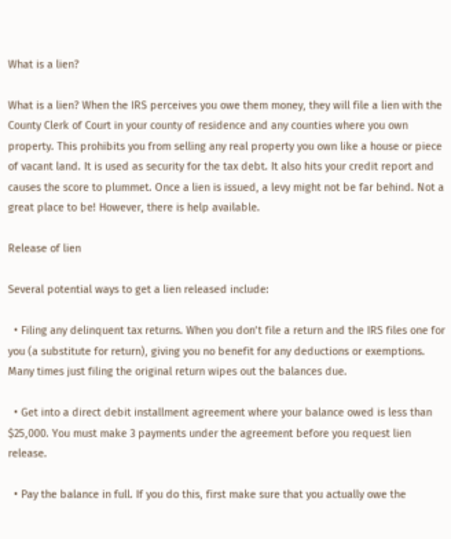What is a lien?

What is a lien? When the IRS perceives you owe them money, they will file a lien with the County Clerk of Court in your county of residence and any counties where you own property. This prohibits you from selling any real property you own like a house or piece of vacant land. It is used as security for the tax debt. It also hits your credit report and causes the score to plummet. Once a lien is issued, a levy might not be far behind. Not a great place to be! However, there is help available.

Release of lien

Several potential ways to get a lien released include:

  • Filing any delinquent tax returns. When you don’t file a return and the IRS files one for you (a substitute for return), giving you no benefit for any deductions or exemptions. Many times just filing the original return wipes out the balances due.

  • Get into a direct debit installment agreement where your balance owed is less than $25,000. You must make 3 payments under the agreement before you request lien release.

  • Pay the balance in full. If you do this, first make sure that you actually owe the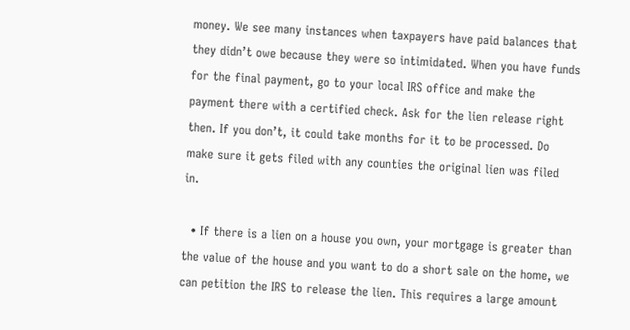money. We see many instances when taxpayers have paid balances that they didn’t owe because they were so intimidated. When you have funds for the final payment, go to your local IRS office and make the payment there with a certified check. Ask for the lien release right then. If you don’t, it could take months for it to be processed. Do make sure it gets filed with any counties the original lien was filed in.

  • If there is a lien on a house you own, your mortgage is greater than the value of the house and you want to do a short sale on the home, we can petition the IRS to release the lien. This requires a large amount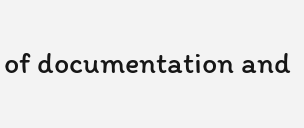of documentation and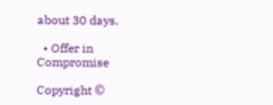about 30 days.

  • Offer in Compromise

Copyright ©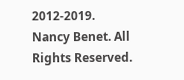2012-2019. Nancy Benet. All Rights Reserved.